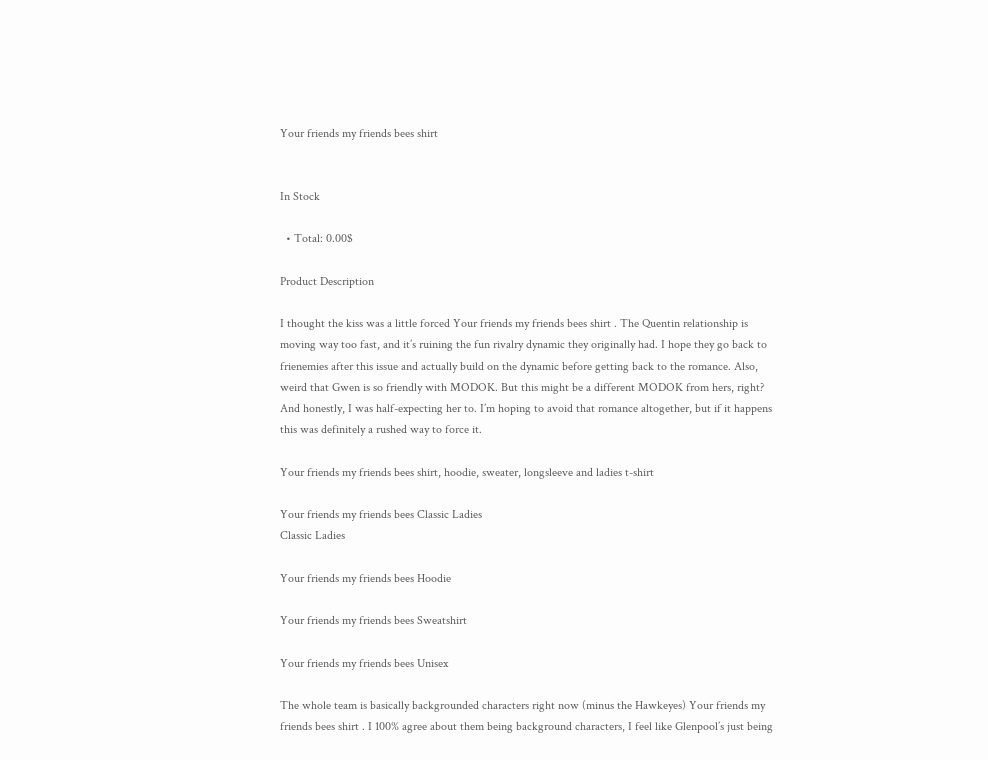Your friends my friends bees shirt


In Stock

  • Total: 0.00$

Product Description

I thought the kiss was a little forced Your friends my friends bees shirt . The Quentin relationship is moving way too fast, and it’s ruining the fun rivalry dynamic they originally had. I hope they go back to frienemies after this issue and actually build on the dynamic before getting back to the romance. Also, weird that Gwen is so friendly with MODOK. But this might be a different MODOK from hers, right? And honestly, I was half-expecting her to. I’m hoping to avoid that romance altogether, but if it happens this was definitely a rushed way to force it.

Your friends my friends bees shirt, hoodie, sweater, longsleeve and ladies t-shirt

Your friends my friends bees Classic Ladies
Classic Ladies

Your friends my friends bees Hoodie

Your friends my friends bees Sweatshirt

Your friends my friends bees Unisex

The whole team is basically backgrounded characters right now (minus the Hawkeyes) Your friends my friends bees shirt . I 100% agree about them being background characters, I feel like Glenpool’s just being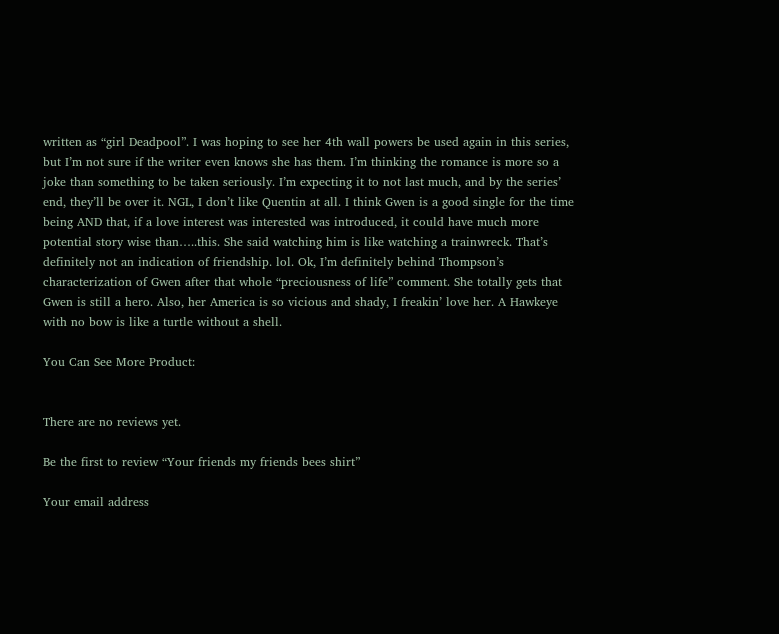written as “girl Deadpool”. I was hoping to see her 4th wall powers be used again in this series, but I’m not sure if the writer even knows she has them. I’m thinking the romance is more so a joke than something to be taken seriously. I’m expecting it to not last much, and by the series’ end, they’ll be over it. NGL, I don’t like Quentin at all. I think Gwen is a good single for the time being AND that, if a love interest was interested was introduced, it could have much more potential story wise than…..this. She said watching him is like watching a trainwreck. That’s definitely not an indication of friendship. lol. Ok, I’m definitely behind Thompson’s characterization of Gwen after that whole “preciousness of life” comment. She totally gets that Gwen is still a hero. Also, her America is so vicious and shady, I freakin’ love her. A Hawkeye with no bow is like a turtle without a shell.

You Can See More Product:


There are no reviews yet.

Be the first to review “Your friends my friends bees shirt”

Your email address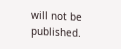will not be published.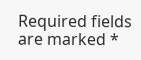Required fields are marked *